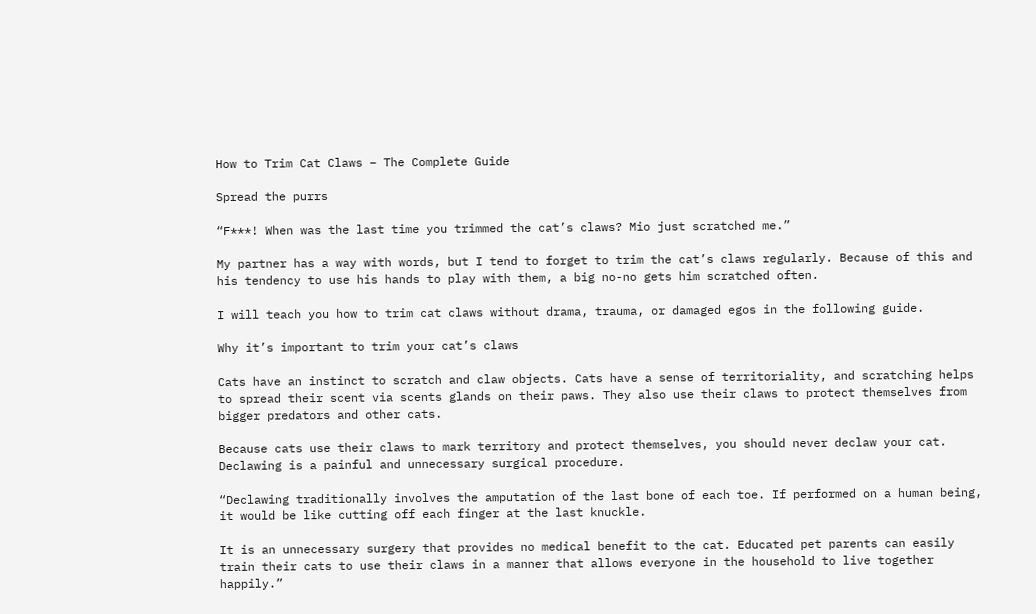How to Trim Cat Claws – The Complete Guide

Spread the purrs

“F***! When was the last time you trimmed the cat’s claws? Mio just scratched me.”

My partner has a way with words, but I tend to forget to trim the cat’s claws regularly. Because of this and his tendency to use his hands to play with them, a big no-no gets him scratched often.

I will teach you how to trim cat claws without drama, trauma, or damaged egos in the following guide.

Why it’s important to trim your cat’s claws

Cats have an instinct to scratch and claw objects. Cats have a sense of territoriality, and scratching helps to spread their scent via scents glands on their paws. They also use their claws to protect themselves from bigger predators and other cats.

Because cats use their claws to mark territory and protect themselves, you should never declaw your cat. Declawing is a painful and unnecessary surgical procedure.

“Declawing traditionally involves the amputation of the last bone of each toe. If performed on a human being, it would be like cutting off each finger at the last knuckle.

It is an unnecessary surgery that provides no medical benefit to the cat. Educated pet parents can easily train their cats to use their claws in a manner that allows everyone in the household to live together happily.”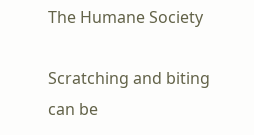The Humane Society

Scratching and biting can be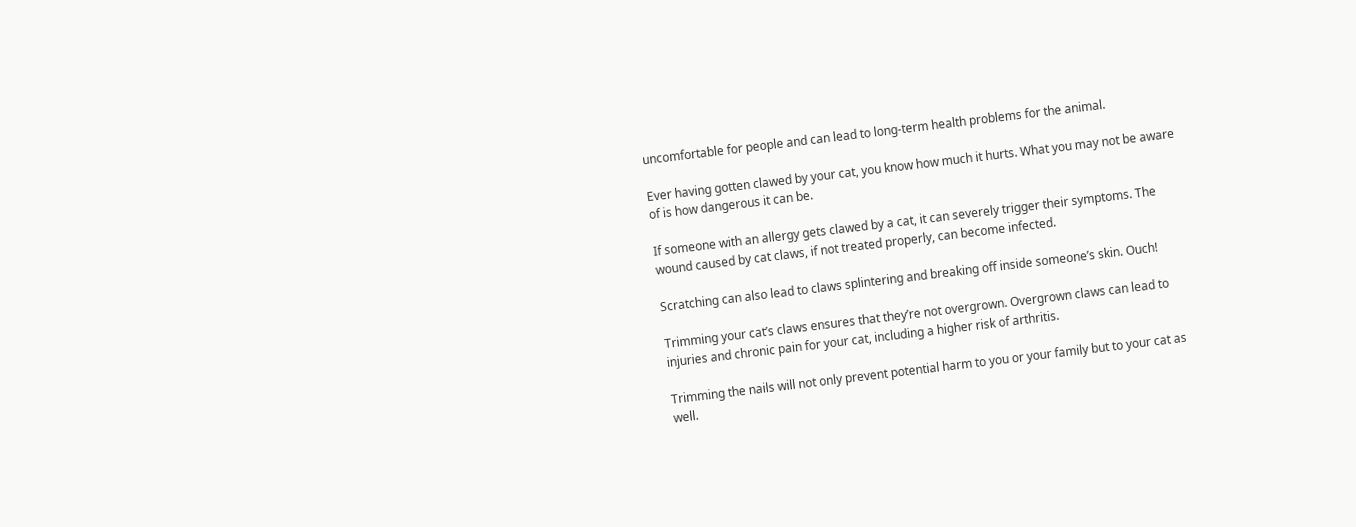uncomfortable for people and can lead to long-term health problems for the animal.

Ever having gotten clawed by your cat, you know how much it hurts. What you may not be aware of is how dangerous it can be.

If someone with an allergy gets clawed by a cat, it can severely trigger their symptoms. The wound caused by cat claws, if not treated properly, can become infected.

Scratching can also lead to claws splintering and breaking off inside someone’s skin. Ouch!

Trimming your cat’s claws ensures that they’re not overgrown. Overgrown claws can lead to injuries and chronic pain for your cat, including a higher risk of arthritis.

Trimming the nails will not only prevent potential harm to you or your family but to your cat as well.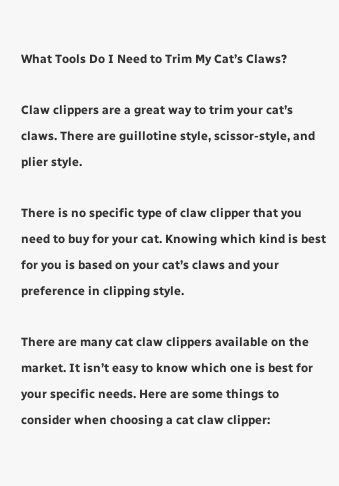What Tools Do I Need to Trim My Cat’s Claws?

Claw clippers are a great way to trim your cat’s claws. There are guillotine style, scissor-style, and plier style.

There is no specific type of claw clipper that you need to buy for your cat. Knowing which kind is best for you is based on your cat’s claws and your preference in clipping style.

There are many cat claw clippers available on the market. It isn’t easy to know which one is best for your specific needs. Here are some things to consider when choosing a cat claw clipper: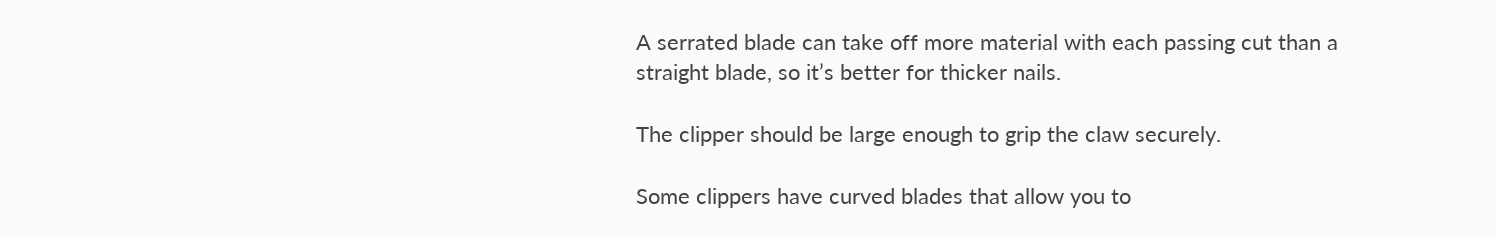A serrated blade can take off more material with each passing cut than a straight blade, so it’s better for thicker nails.

The clipper should be large enough to grip the claw securely.

Some clippers have curved blades that allow you to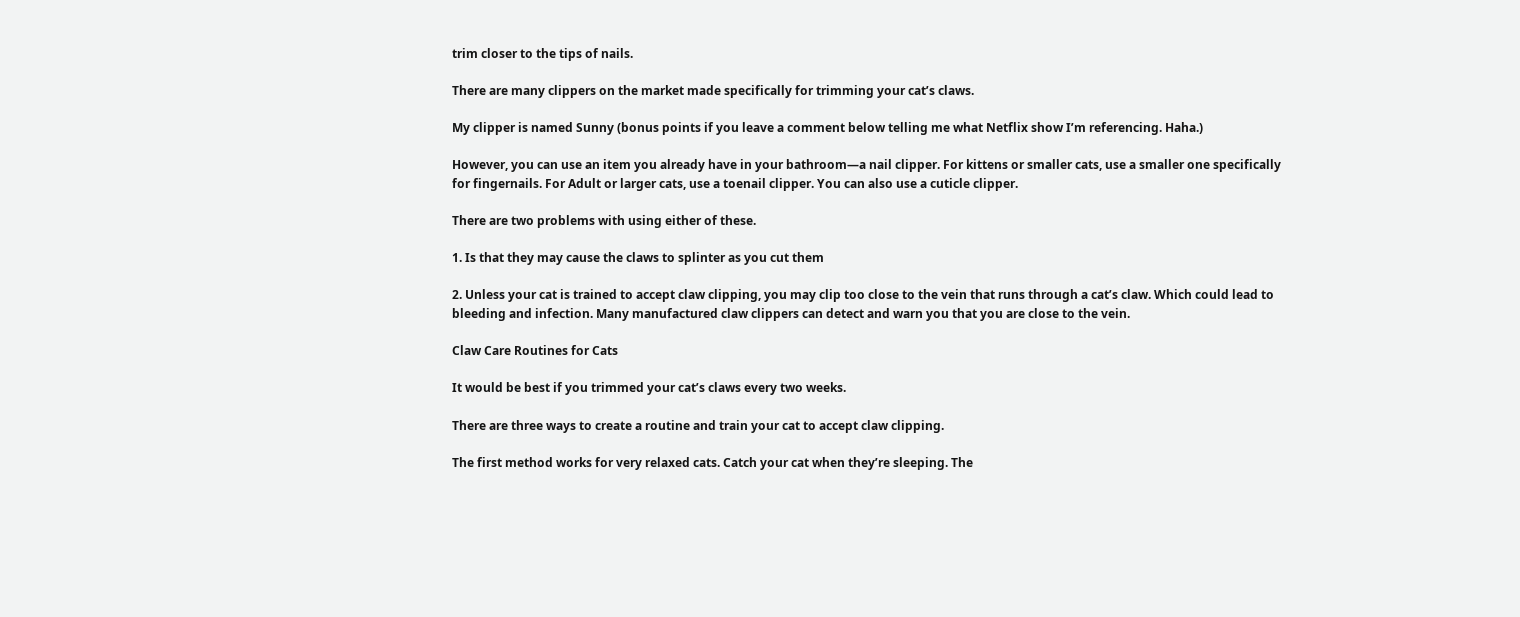trim closer to the tips of nails.

There are many clippers on the market made specifically for trimming your cat’s claws.

My clipper is named Sunny (bonus points if you leave a comment below telling me what Netflix show I’m referencing. Haha.)

However, you can use an item you already have in your bathroom—a nail clipper. For kittens or smaller cats, use a smaller one specifically for fingernails. For Adult or larger cats, use a toenail clipper. You can also use a cuticle clipper.

There are two problems with using either of these.

1. Is that they may cause the claws to splinter as you cut them

2. Unless your cat is trained to accept claw clipping, you may clip too close to the vein that runs through a cat’s claw. Which could lead to bleeding and infection. Many manufactured claw clippers can detect and warn you that you are close to the vein.

Claw Care Routines for Cats

It would be best if you trimmed your cat’s claws every two weeks.

There are three ways to create a routine and train your cat to accept claw clipping.

The first method works for very relaxed cats. Catch your cat when they’re sleeping. The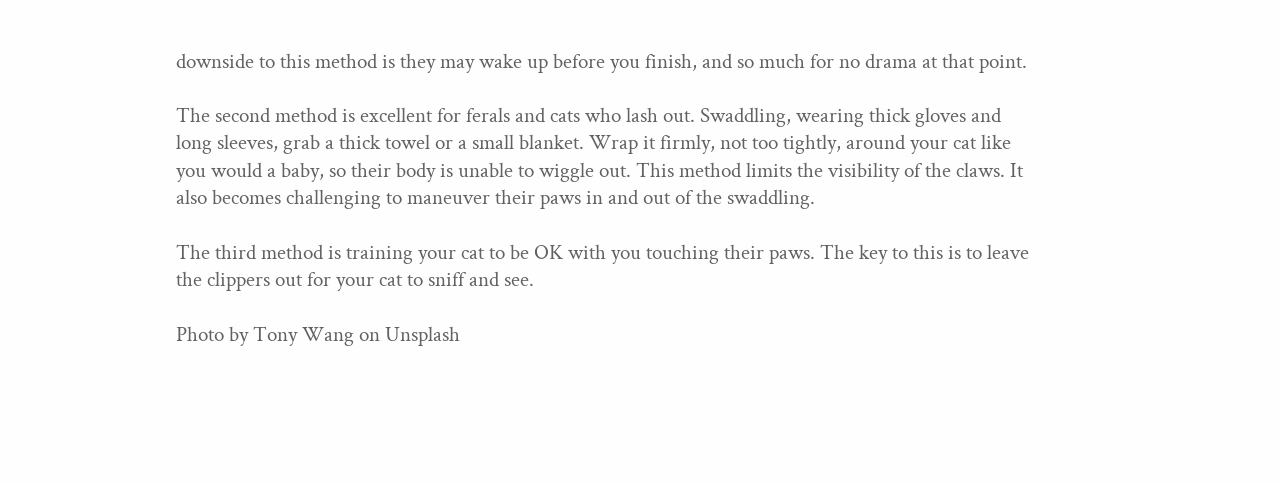downside to this method is they may wake up before you finish, and so much for no drama at that point.

The second method is excellent for ferals and cats who lash out. Swaddling, wearing thick gloves and long sleeves, grab a thick towel or a small blanket. Wrap it firmly, not too tightly, around your cat like you would a baby, so their body is unable to wiggle out. This method limits the visibility of the claws. It also becomes challenging to maneuver their paws in and out of the swaddling.

The third method is training your cat to be OK with you touching their paws. The key to this is to leave the clippers out for your cat to sniff and see.

Photo by Tony Wang on Unsplash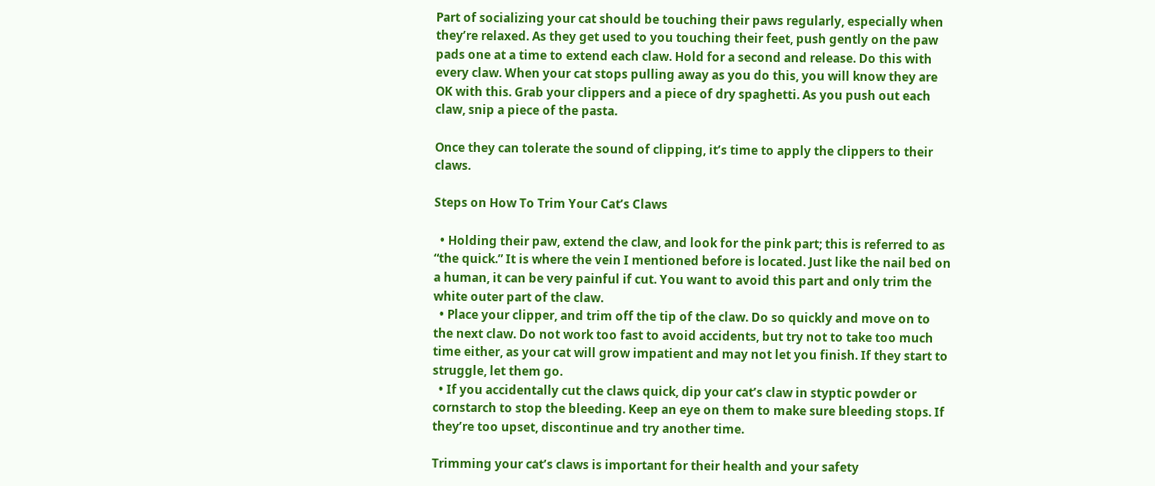Part of socializing your cat should be touching their paws regularly, especially when they’re relaxed. As they get used to you touching their feet, push gently on the paw pads one at a time to extend each claw. Hold for a second and release. Do this with every claw. When your cat stops pulling away as you do this, you will know they are OK with this. Grab your clippers and a piece of dry spaghetti. As you push out each claw, snip a piece of the pasta.

Once they can tolerate the sound of clipping, it’s time to apply the clippers to their claws.

Steps on How To Trim Your Cat’s Claws

  • Holding their paw, extend the claw, and look for the pink part; this is referred to as “the quick.” It is where the vein I mentioned before is located. Just like the nail bed on a human, it can be very painful if cut. You want to avoid this part and only trim the white outer part of the claw.
  • Place your clipper, and trim off the tip of the claw. Do so quickly and move on to the next claw. Do not work too fast to avoid accidents, but try not to take too much time either, as your cat will grow impatient and may not let you finish. If they start to struggle, let them go.
  • If you accidentally cut the claws quick, dip your cat’s claw in styptic powder or cornstarch to stop the bleeding. Keep an eye on them to make sure bleeding stops. If they’re too upset, discontinue and try another time.

Trimming your cat’s claws is important for their health and your safety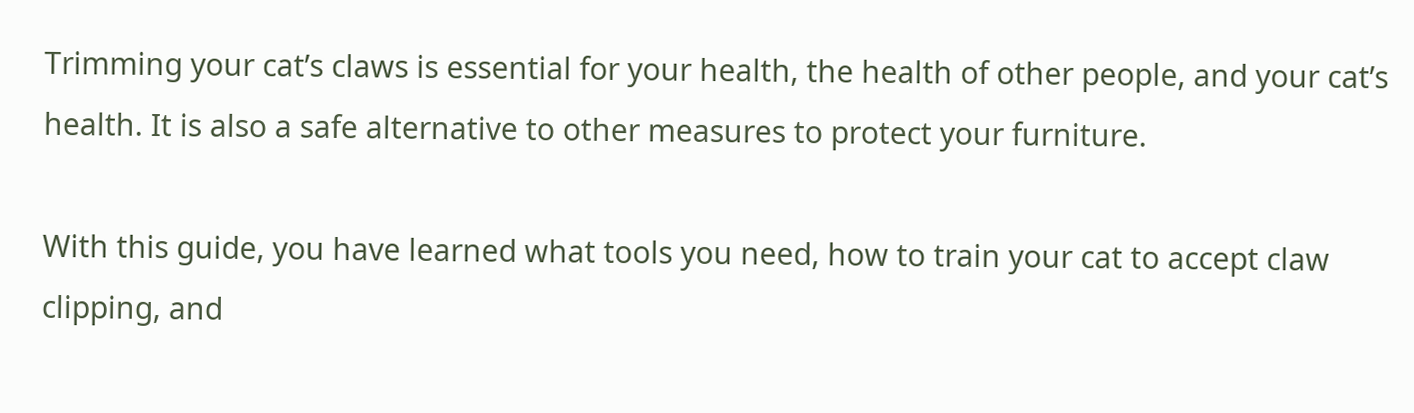Trimming your cat’s claws is essential for your health, the health of other people, and your cat’s health. It is also a safe alternative to other measures to protect your furniture.

With this guide, you have learned what tools you need, how to train your cat to accept claw clipping, and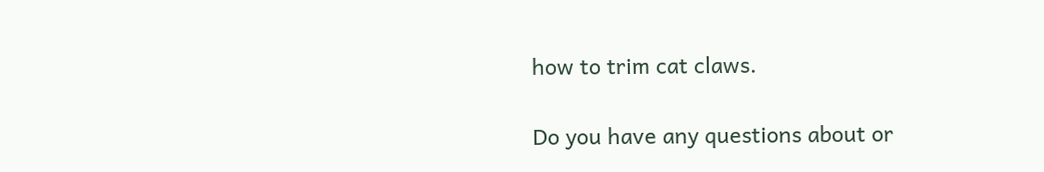how to trim cat claws.

Do you have any questions about or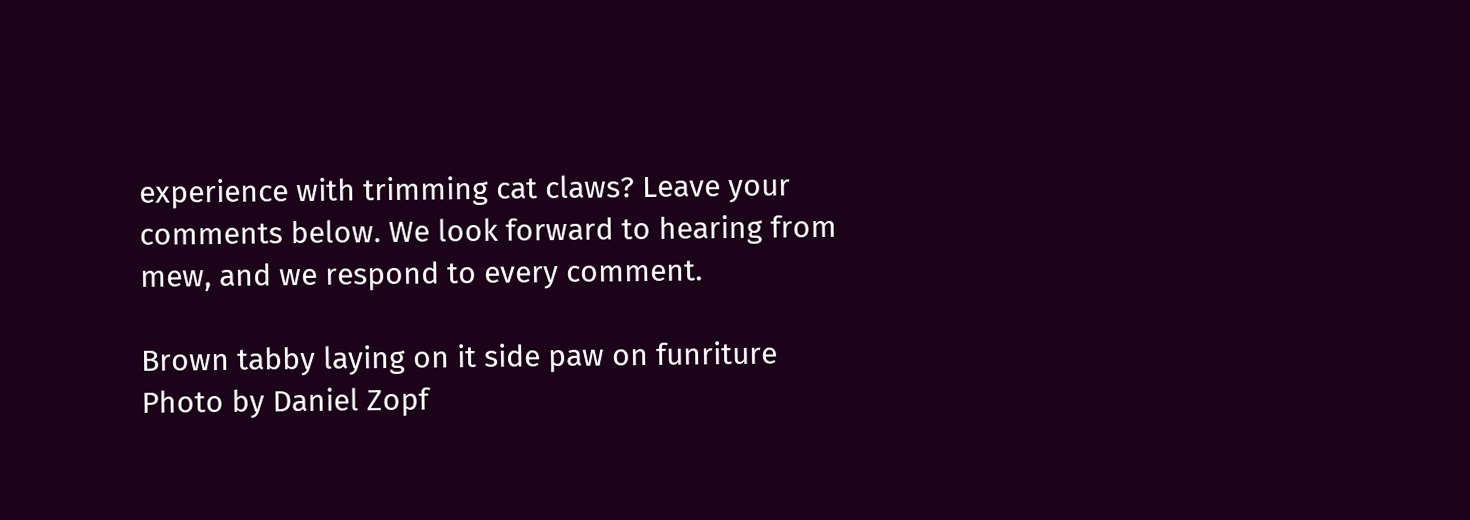experience with trimming cat claws? Leave your comments below. We look forward to hearing from mew, and we respond to every comment.

Brown tabby laying on it side paw on funriture
Photo by Daniel Zopf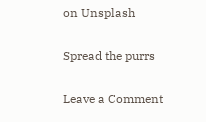on Unsplash

Spread the purrs

Leave a Comment